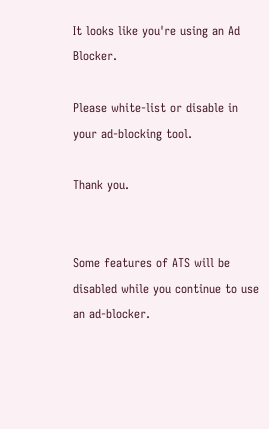It looks like you're using an Ad Blocker.

Please white-list or disable in your ad-blocking tool.

Thank you.


Some features of ATS will be disabled while you continue to use an ad-blocker.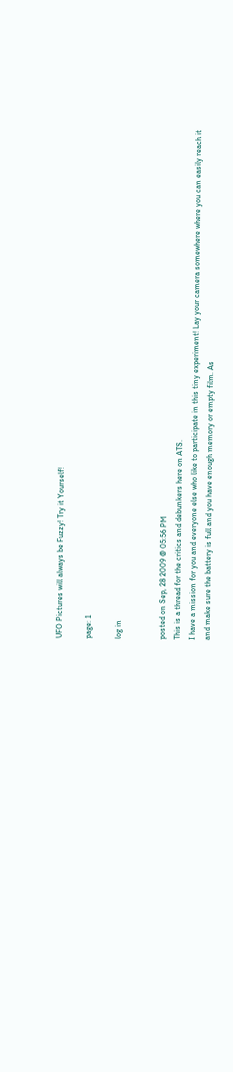UFO Pictures will always be Fuzzy! Try it Yourself!

page: 1

log in


posted on Sep, 28 2009 @ 05:56 PM
This is a thread for the critics and debunkers here on ATS.
I have a mission for you and everyone else who like to participate in this tiny experiment! Lay your camera somewhere where you can easily reach it and make sure the battery is full and you have enough memory or empty film. As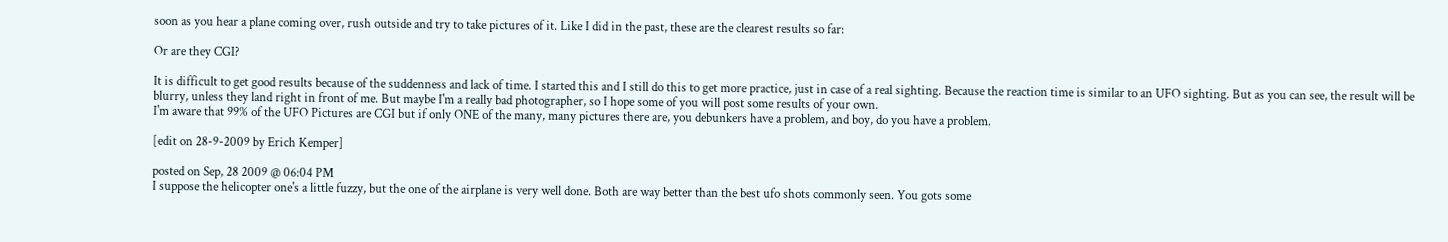soon as you hear a plane coming over, rush outside and try to take pictures of it. Like I did in the past, these are the clearest results so far:

Or are they CGI?

It is difficult to get good results because of the suddenness and lack of time. I started this and I still do this to get more practice, just in case of a real sighting. Because the reaction time is similar to an UFO sighting. But as you can see, the result will be blurry, unless they land right in front of me. But maybe I'm a really bad photographer, so I hope some of you will post some results of your own.
I'm aware that 99% of the UFO Pictures are CGI but if only ONE of the many, many pictures there are, you debunkers have a problem, and boy, do you have a problem.

[edit on 28-9-2009 by Erich Kemper]

posted on Sep, 28 2009 @ 06:04 PM
I suppose the helicopter one's a little fuzzy, but the one of the airplane is very well done. Both are way better than the best ufo shots commonly seen. You gots some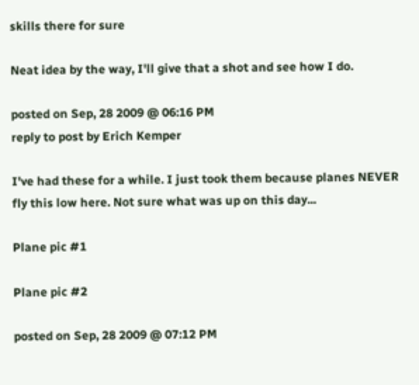skills there for sure

Neat idea by the way, I'll give that a shot and see how I do.

posted on Sep, 28 2009 @ 06:16 PM
reply to post by Erich Kemper

I've had these for a while. I just took them because planes NEVER fly this low here. Not sure what was up on this day...

Plane pic #1

Plane pic #2

posted on Sep, 28 2009 @ 07:12 PM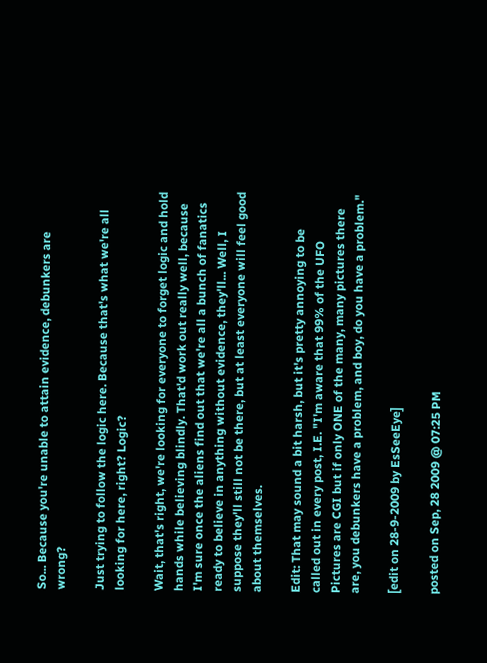So... Because you're unable to attain evidence, debunkers are wrong?

Just trying to follow the logic here. Because that's what we're all looking for here, right? Logic?

Wait, that's right, we're looking for everyone to forget logic and hold hands while believing blindly. That'd work out really well, because I'm sure once the aliens find out that we're all a bunch of fanatics ready to believe in anything without evidence, they'll... Well, I suppose they'll still not be there, but at least everyone will feel good about themselves.

Edit: That may sound a bit harsh, but it's pretty annoying to be called out in every post, I.E. "I'm aware that 99% of the UFO Pictures are CGI but if only ONE of the many, many pictures there are, you debunkers have a problem, and boy, do you have a problem."

[edit on 28-9-2009 by EsSeeEye]

posted on Sep, 28 2009 @ 07:25 PM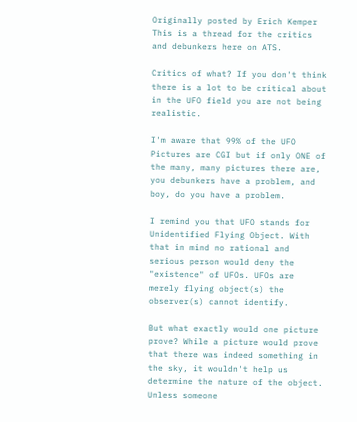Originally posted by Erich Kemper
This is a thread for the critics and debunkers here on ATS.

Critics of what? If you don't think there is a lot to be critical about in the UFO field you are not being realistic.

I'm aware that 99% of the UFO Pictures are CGI but if only ONE of the many, many pictures there are, you debunkers have a problem, and boy, do you have a problem.

I remind you that UFO stands for Unidentified Flying Object. With that in mind no rational and serious person would deny the "existence" of UFOs. UFOs are merely flying object(s) the observer(s) cannot identify.

But what exactly would one picture prove? While a picture would prove that there was indeed something in the sky, it wouldn't help us determine the nature of the object. Unless someone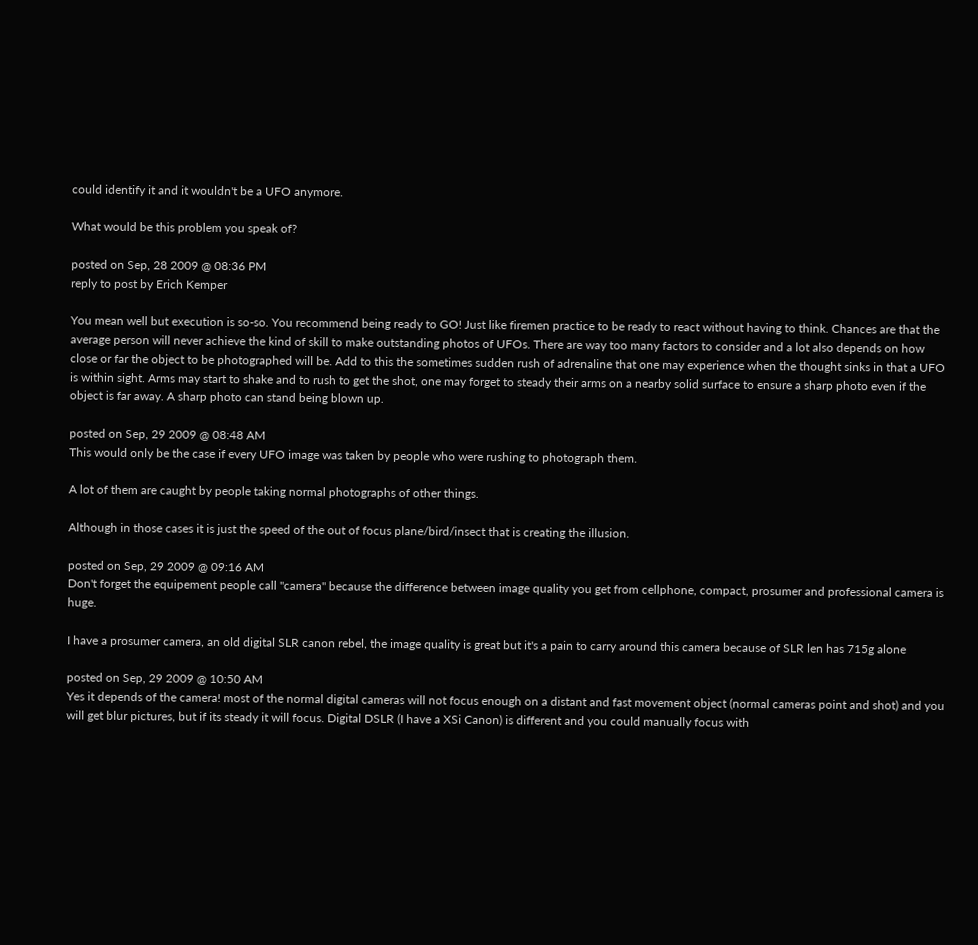could identify it and it wouldn't be a UFO anymore.

What would be this problem you speak of?

posted on Sep, 28 2009 @ 08:36 PM
reply to post by Erich Kemper

You mean well but execution is so-so. You recommend being ready to GO! Just like firemen practice to be ready to react without having to think. Chances are that the average person will never achieve the kind of skill to make outstanding photos of UFOs. There are way too many factors to consider and a lot also depends on how close or far the object to be photographed will be. Add to this the sometimes sudden rush of adrenaline that one may experience when the thought sinks in that a UFO is within sight. Arms may start to shake and to rush to get the shot, one may forget to steady their arms on a nearby solid surface to ensure a sharp photo even if the object is far away. A sharp photo can stand being blown up.

posted on Sep, 29 2009 @ 08:48 AM
This would only be the case if every UFO image was taken by people who were rushing to photograph them.

A lot of them are caught by people taking normal photographs of other things.

Although in those cases it is just the speed of the out of focus plane/bird/insect that is creating the illusion.

posted on Sep, 29 2009 @ 09:16 AM
Don't forget the equipement people call "camera" because the difference between image quality you get from cellphone, compact, prosumer and professional camera is huge.

I have a prosumer camera, an old digital SLR canon rebel, the image quality is great but it's a pain to carry around this camera because of SLR len has 715g alone

posted on Sep, 29 2009 @ 10:50 AM
Yes it depends of the camera! most of the normal digital cameras will not focus enough on a distant and fast movement object (normal cameras point and shot) and you will get blur pictures, but if its steady it will focus. Digital DSLR (I have a XSi Canon) is different and you could manually focus with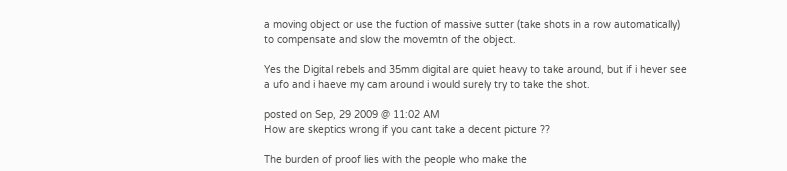a moving object or use the fuction of massive sutter (take shots in a row automatically) to compensate and slow the movemtn of the object.

Yes the Digital rebels and 35mm digital are quiet heavy to take around, but if i hever see a ufo and i haeve my cam around i would surely try to take the shot.

posted on Sep, 29 2009 @ 11:02 AM
How are skeptics wrong if you cant take a decent picture ??

The burden of proof lies with the people who make the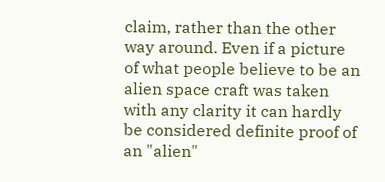claim, rather than the other way around. Even if a picture of what people believe to be an alien space craft was taken with any clarity it can hardly be considered definite proof of an "alien"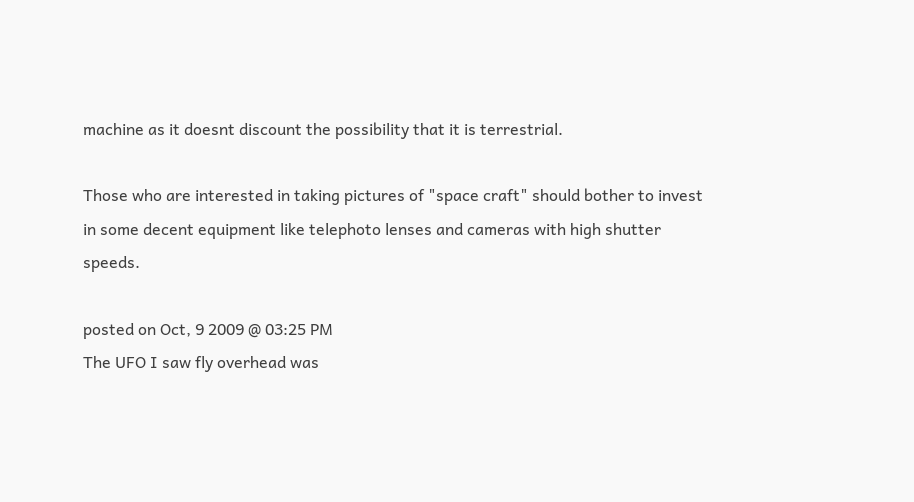machine as it doesnt discount the possibility that it is terrestrial.

Those who are interested in taking pictures of "space craft" should bother to invest in some decent equipment like telephoto lenses and cameras with high shutter speeds.

posted on Oct, 9 2009 @ 03:25 PM
The UFO I saw fly overhead was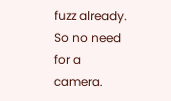fuzz already.
So no need for a camera.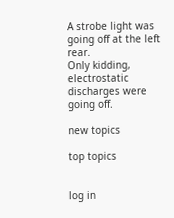A strobe light was going off at the left rear.
Only kidding, electrostatic discharges were going off.

new topics

top topics


log in